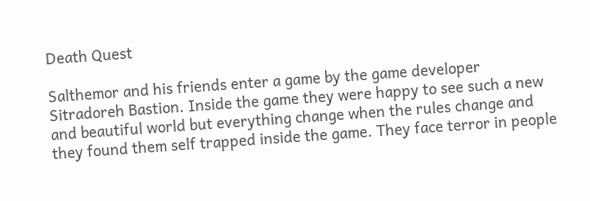Death Quest

Salthemor and his friends enter a game by the game developer Sitradoreh Bastion. Inside the game they were happy to see such a new and beautiful world but everything change when the rules change and they found them self trapped inside the game. They face terror in people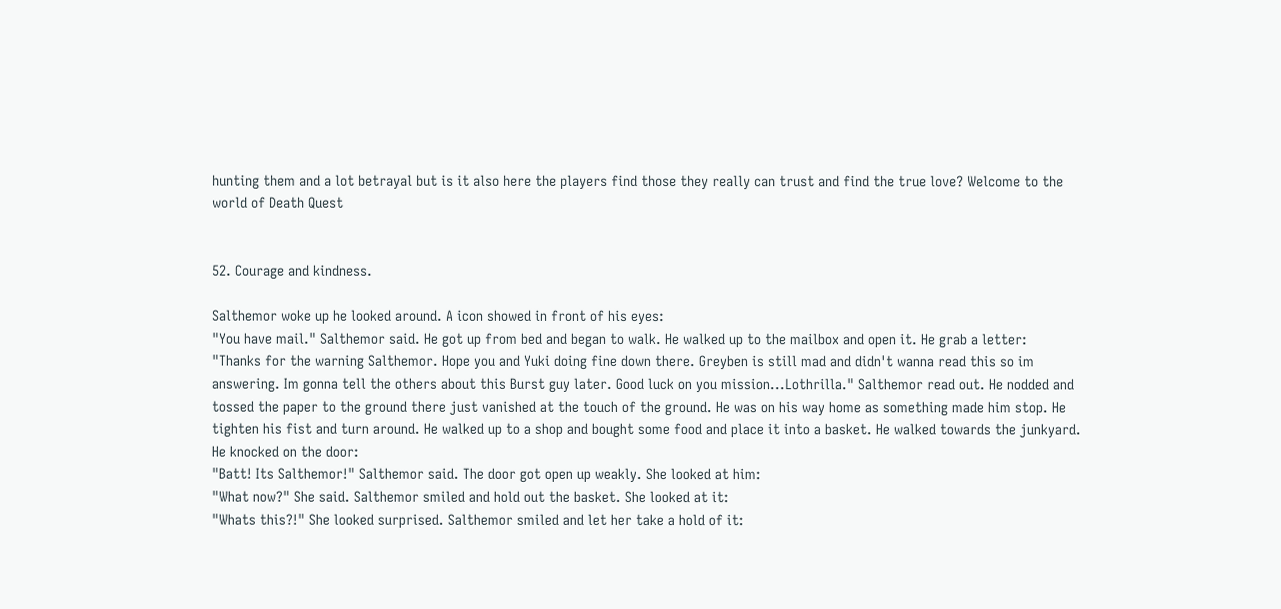hunting them and a lot betrayal but is it also here the players find those they really can trust and find the true love? Welcome to the world of Death Quest


52. Courage and kindness.

Salthemor woke up he looked around. A icon showed in front of his eyes:
"You have mail." Salthemor said. He got up from bed and began to walk. He walked up to the mailbox and open it. He grab a letter:
"Thanks for the warning Salthemor. Hope you and Yuki doing fine down there. Greyben is still mad and didn't wanna read this so im answering. Im gonna tell the others about this Burst guy later. Good luck on you mission...Lothrilla." Salthemor read out. He nodded and tossed the paper to the ground there just vanished at the touch of the ground. He was on his way home as something made him stop. He tighten his fist and turn around. He walked up to a shop and bought some food and place it into a basket. He walked towards the junkyard. He knocked on the door:
"Batt! Its Salthemor!" Salthemor said. The door got open up weakly. She looked at him:
"What now?" She said. Salthemor smiled and hold out the basket. She looked at it:
"Whats this?!" She looked surprised. Salthemor smiled and let her take a hold of it: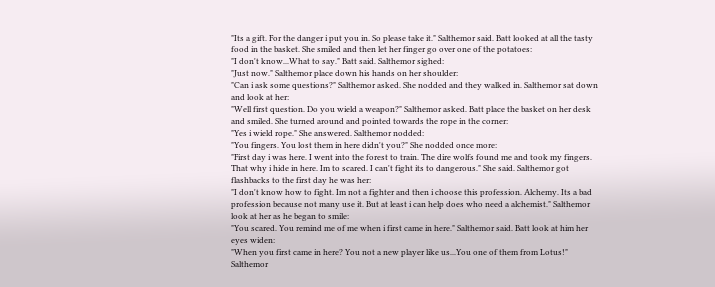"Its a gift. For the danger i put you in. So please take it." Salthemor said. Batt looked at all the tasty food in the basket. She smiled and then let her finger go over one of the potatoes:
"I don't know...What to say." Batt said. Salthemor sighed:
"Just now." Salthemor place down his hands on her shoulder:
"Can i ask some questions?" Salthemor asked. She nodded and they walked in. Salthemor sat down and look at her:
"Well first question. Do you wield a weapon?" Salthemor asked. Batt place the basket on her desk and smiled. She turned around and pointed towards the rope in the corner:
"Yes i wield rope." She answered. Salthemor nodded:
"You fingers. You lost them in here didn't you?" She nodded once more:
"First day i was here. I went into the forest to train. The dire wolfs found me and took my fingers. That why i hide in here. Im to scared. I can't fight its to dangerous." She said. Salthemor got flashbacks to the first day he was her:
"I don't know how to fight. Im not a fighter and then i choose this profession. Alchemy. Its a bad profession because not many use it. But at least i can help does who need a alchemist." Salthemor look at her as he began to smile:
"You scared. You remind me of me when i first came in here." Salthemor said. Batt look at him her eyes widen:
"When you first came in here? You not a new player like us...You one of them from Lotus!" Salthemor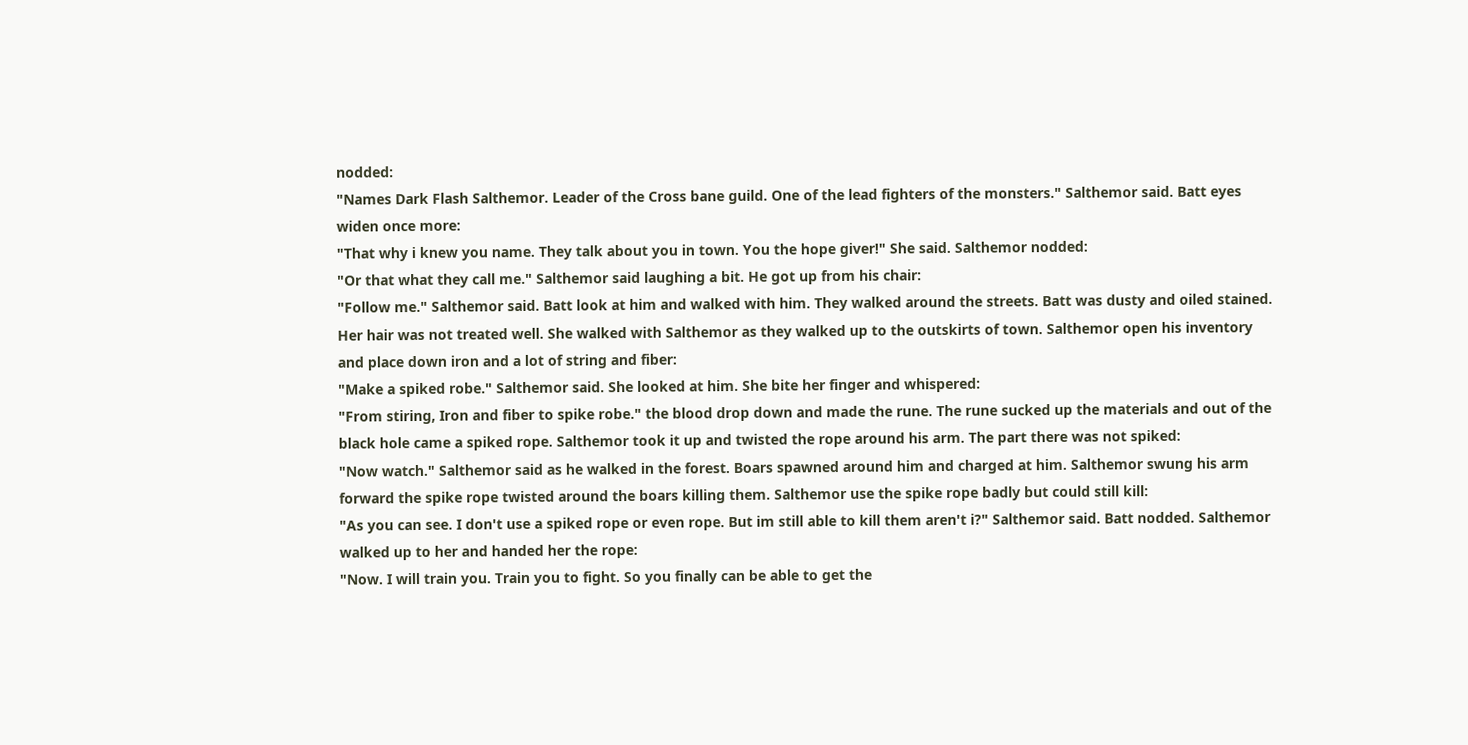nodded:
"Names Dark Flash Salthemor. Leader of the Cross bane guild. One of the lead fighters of the monsters." Salthemor said. Batt eyes widen once more:
"That why i knew you name. They talk about you in town. You the hope giver!" She said. Salthemor nodded:
"Or that what they call me." Salthemor said laughing a bit. He got up from his chair:
"Follow me." Salthemor said. Batt look at him and walked with him. They walked around the streets. Batt was dusty and oiled stained. Her hair was not treated well. She walked with Salthemor as they walked up to the outskirts of town. Salthemor open his inventory and place down iron and a lot of string and fiber:
"Make a spiked robe." Salthemor said. She looked at him. She bite her finger and whispered:
"From stiring, Iron and fiber to spike robe." the blood drop down and made the rune. The rune sucked up the materials and out of the black hole came a spiked rope. Salthemor took it up and twisted the rope around his arm. The part there was not spiked:
"Now watch." Salthemor said as he walked in the forest. Boars spawned around him and charged at him. Salthemor swung his arm forward the spike rope twisted around the boars killing them. Salthemor use the spike rope badly but could still kill:
"As you can see. I don't use a spiked rope or even rope. But im still able to kill them aren't i?" Salthemor said. Batt nodded. Salthemor walked up to her and handed her the rope:
"Now. I will train you. Train you to fight. So you finally can be able to get the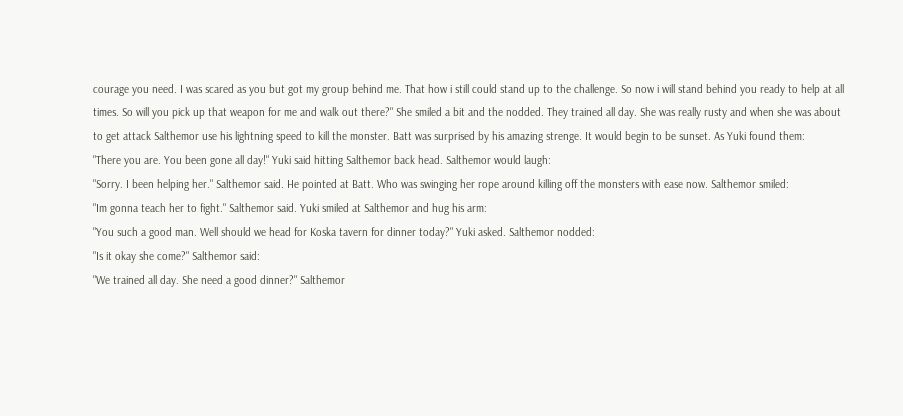courage you need. I was scared as you but got my group behind me. That how i still could stand up to the challenge. So now i will stand behind you ready to help at all times. So will you pick up that weapon for me and walk out there?" She smiled a bit and the nodded. They trained all day. She was really rusty and when she was about to get attack Salthemor use his lightning speed to kill the monster. Batt was surprised by his amazing strenge. It would begin to be sunset. As Yuki found them:
"There you are. You been gone all day!" Yuki said hitting Salthemor back head. Salthemor would laugh:
"Sorry. I been helping her." Salthemor said. He pointed at Batt. Who was swinging her rope around killing off the monsters with ease now. Salthemor smiled:
"Im gonna teach her to fight." Salthemor said. Yuki smiled at Salthemor and hug his arm:
"You such a good man. Well should we head for Koska tavern for dinner today?" Yuki asked. Salthemor nodded:
"Is it okay she come?" Salthemor said:
"We trained all day. She need a good dinner?" Salthemor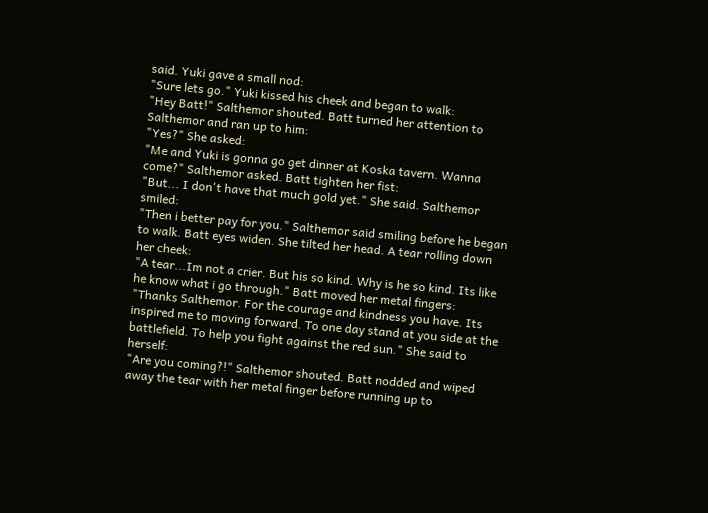said. Yuki gave a small nod:
"Sure lets go." Yuki kissed his cheek and began to walk:
"Hey Batt!" Salthemor shouted. Batt turned her attention to Salthemor and ran up to him:
"Yes?" She asked:
"Me and Yuki is gonna go get dinner at Koska tavern. Wanna come?" Salthemor asked. Batt tighten her fist:
"But... I don't have that much gold yet." She said. Salthemor smiled:
"Then i better pay for you." Salthemor said smiling before he began to walk. Batt eyes widen. She tilted her head. A tear rolling down her cheek:
"A tear...Im not a crier. But his so kind. Why is he so kind. Its like he know what i go through." Batt moved her metal fingers:
"Thanks Salthemor. For the courage and kindness you have. Its inspired me to moving forward. To one day stand at you side at the battlefield. To help you fight against the red sun." She said to herself:
"Are you coming?!" Salthemor shouted. Batt nodded and wiped away the tear with her metal finger before running up to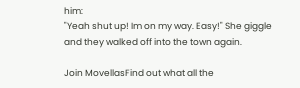him:
"Yeah shut up! Im on my way. Easy!" She giggle and they walked off into the town again.

Join MovellasFind out what all the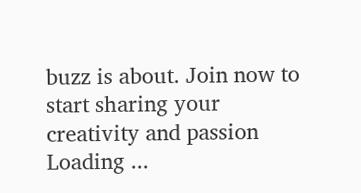buzz is about. Join now to start sharing your creativity and passion
Loading ...